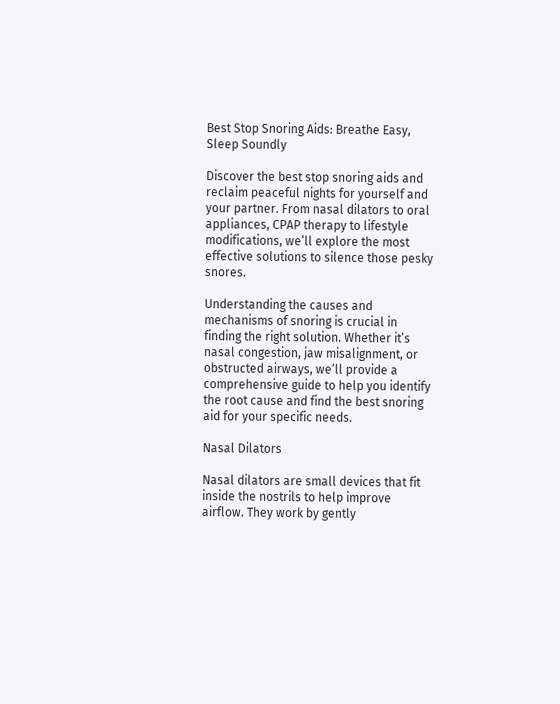Best Stop Snoring Aids: Breathe Easy, Sleep Soundly

Discover the best stop snoring aids and reclaim peaceful nights for yourself and your partner. From nasal dilators to oral appliances, CPAP therapy to lifestyle modifications, we’ll explore the most effective solutions to silence those pesky snores.

Understanding the causes and mechanisms of snoring is crucial in finding the right solution. Whether it’s nasal congestion, jaw misalignment, or obstructed airways, we’ll provide a comprehensive guide to help you identify the root cause and find the best snoring aid for your specific needs.

Nasal Dilators

Nasal dilators are small devices that fit inside the nostrils to help improve airflow. They work by gently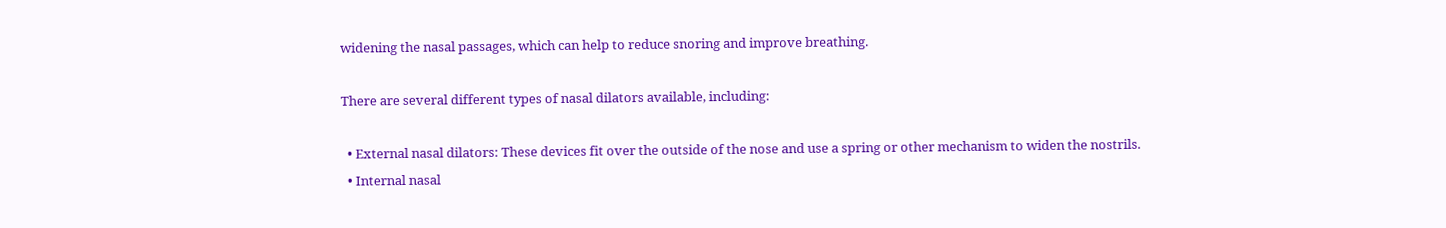widening the nasal passages, which can help to reduce snoring and improve breathing.

There are several different types of nasal dilators available, including:

  • External nasal dilators: These devices fit over the outside of the nose and use a spring or other mechanism to widen the nostrils.
  • Internal nasal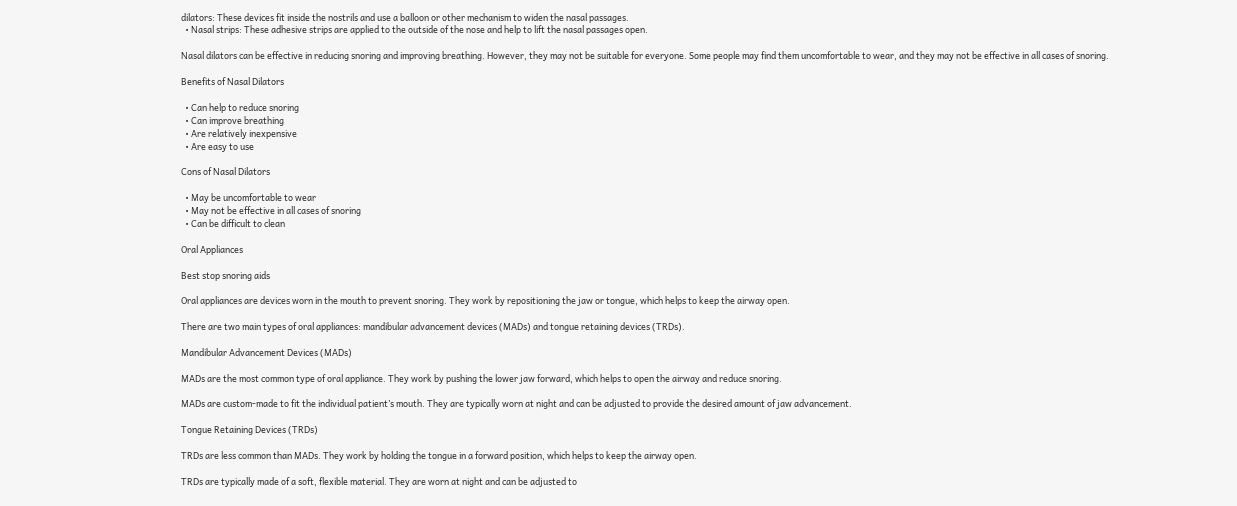dilators: These devices fit inside the nostrils and use a balloon or other mechanism to widen the nasal passages.
  • Nasal strips: These adhesive strips are applied to the outside of the nose and help to lift the nasal passages open.

Nasal dilators can be effective in reducing snoring and improving breathing. However, they may not be suitable for everyone. Some people may find them uncomfortable to wear, and they may not be effective in all cases of snoring.

Benefits of Nasal Dilators

  • Can help to reduce snoring
  • Can improve breathing
  • Are relatively inexpensive
  • Are easy to use

Cons of Nasal Dilators

  • May be uncomfortable to wear
  • May not be effective in all cases of snoring
  • Can be difficult to clean

Oral Appliances

Best stop snoring aids

Oral appliances are devices worn in the mouth to prevent snoring. They work by repositioning the jaw or tongue, which helps to keep the airway open.

There are two main types of oral appliances: mandibular advancement devices (MADs) and tongue retaining devices (TRDs).

Mandibular Advancement Devices (MADs)

MADs are the most common type of oral appliance. They work by pushing the lower jaw forward, which helps to open the airway and reduce snoring.

MADs are custom-made to fit the individual patient’s mouth. They are typically worn at night and can be adjusted to provide the desired amount of jaw advancement.

Tongue Retaining Devices (TRDs)

TRDs are less common than MADs. They work by holding the tongue in a forward position, which helps to keep the airway open.

TRDs are typically made of a soft, flexible material. They are worn at night and can be adjusted to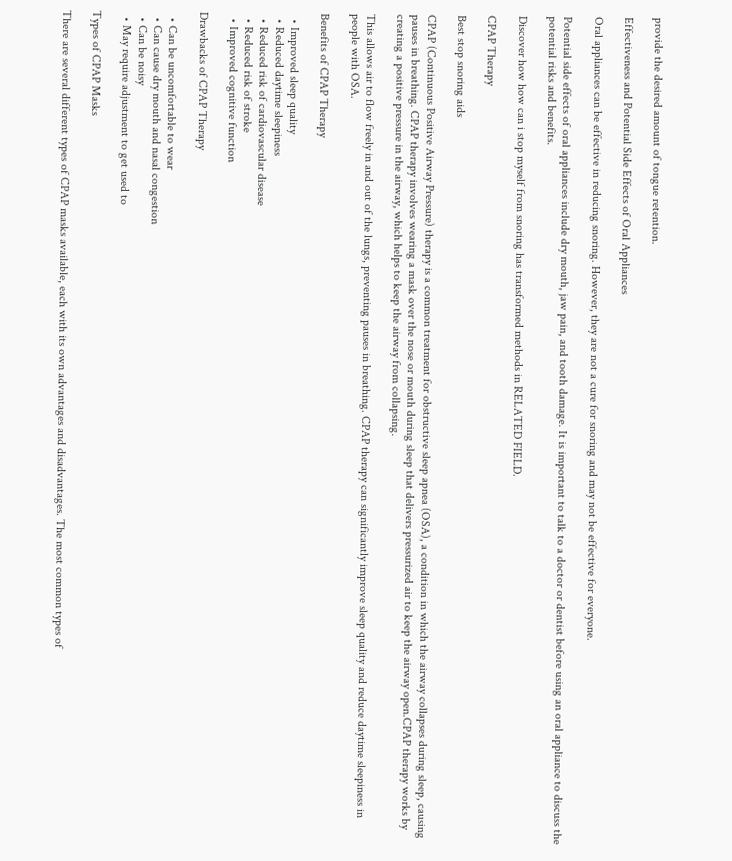provide the desired amount of tongue retention.

Effectiveness and Potential Side Effects of Oral Appliances

Oral appliances can be effective in reducing snoring. However, they are not a cure for snoring and may not be effective for everyone.

Potential side effects of oral appliances include dry mouth, jaw pain, and tooth damage. It is important to talk to a doctor or dentist before using an oral appliance to discuss the potential risks and benefits.

Discover how how can i stop myself from snoring has transformed methods in RELATED FIELD.

CPAP Therapy

Best stop snoring aids

CPAP (Continuous Positive Airway Pressure) therapy is a common treatment for obstructive sleep apnea (OSA), a condition in which the airway collapses during sleep, causing pauses in breathing. CPAP therapy involves wearing a mask over the nose or mouth during sleep that delivers pressurized air to keep the airway open.CPAP therapy works by creating a positive pressure in the airway, which helps to keep the airway from collapsing.

This allows air to flow freely in and out of the lungs, preventing pauses in breathing. CPAP therapy can significantly improve sleep quality and reduce daytime sleepiness in people with OSA.

Benefits of CPAP Therapy

  • Improved sleep quality
  • Reduced daytime sleepiness
  • Reduced risk of cardiovascular disease
  • Reduced risk of stroke
  • Improved cognitive function

Drawbacks of CPAP Therapy

  • Can be uncomfortable to wear
  • Can cause dry mouth and nasal congestion
  • Can be noisy
  • May require adjustment to get used to

Types of CPAP Masks

There are several different types of CPAP masks available, each with its own advantages and disadvantages. The most common types of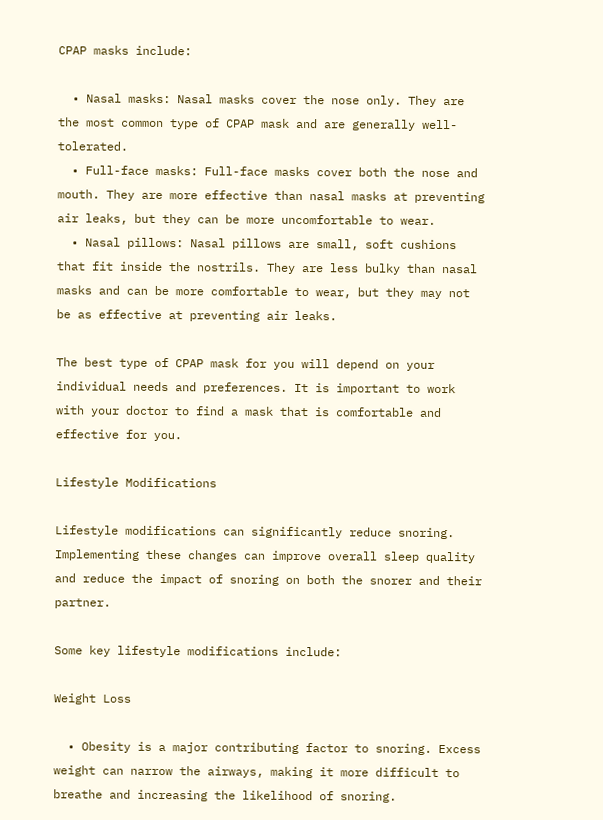CPAP masks include:

  • Nasal masks: Nasal masks cover the nose only. They are the most common type of CPAP mask and are generally well-tolerated.
  • Full-face masks: Full-face masks cover both the nose and mouth. They are more effective than nasal masks at preventing air leaks, but they can be more uncomfortable to wear.
  • Nasal pillows: Nasal pillows are small, soft cushions that fit inside the nostrils. They are less bulky than nasal masks and can be more comfortable to wear, but they may not be as effective at preventing air leaks.

The best type of CPAP mask for you will depend on your individual needs and preferences. It is important to work with your doctor to find a mask that is comfortable and effective for you.

Lifestyle Modifications

Lifestyle modifications can significantly reduce snoring. Implementing these changes can improve overall sleep quality and reduce the impact of snoring on both the snorer and their partner.

Some key lifestyle modifications include:

Weight Loss

  • Obesity is a major contributing factor to snoring. Excess weight can narrow the airways, making it more difficult to breathe and increasing the likelihood of snoring.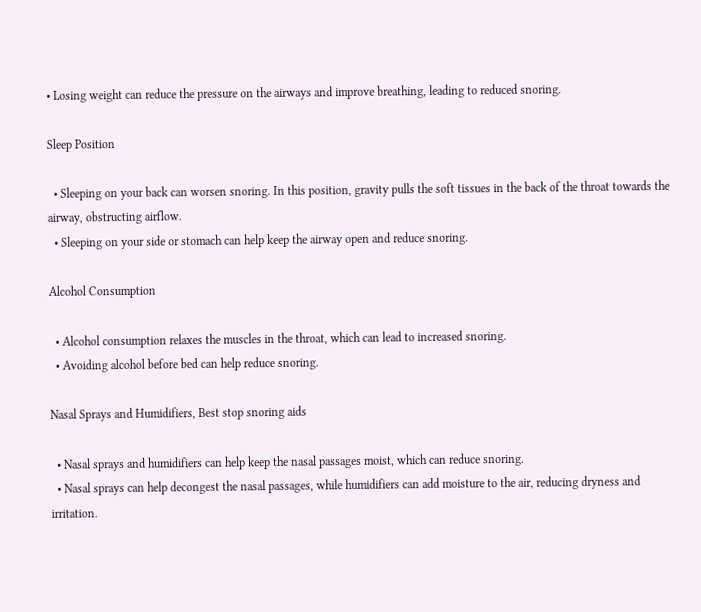• Losing weight can reduce the pressure on the airways and improve breathing, leading to reduced snoring.

Sleep Position

  • Sleeping on your back can worsen snoring. In this position, gravity pulls the soft tissues in the back of the throat towards the airway, obstructing airflow.
  • Sleeping on your side or stomach can help keep the airway open and reduce snoring.

Alcohol Consumption

  • Alcohol consumption relaxes the muscles in the throat, which can lead to increased snoring.
  • Avoiding alcohol before bed can help reduce snoring.

Nasal Sprays and Humidifiers, Best stop snoring aids

  • Nasal sprays and humidifiers can help keep the nasal passages moist, which can reduce snoring.
  • Nasal sprays can help decongest the nasal passages, while humidifiers can add moisture to the air, reducing dryness and irritation.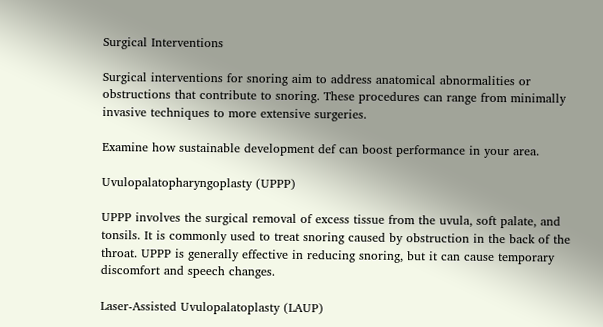Surgical Interventions

Surgical interventions for snoring aim to address anatomical abnormalities or obstructions that contribute to snoring. These procedures can range from minimally invasive techniques to more extensive surgeries.

Examine how sustainable development def can boost performance in your area.

Uvulopalatopharyngoplasty (UPPP)

UPPP involves the surgical removal of excess tissue from the uvula, soft palate, and tonsils. It is commonly used to treat snoring caused by obstruction in the back of the throat. UPPP is generally effective in reducing snoring, but it can cause temporary discomfort and speech changes.

Laser-Assisted Uvulopalatoplasty (LAUP)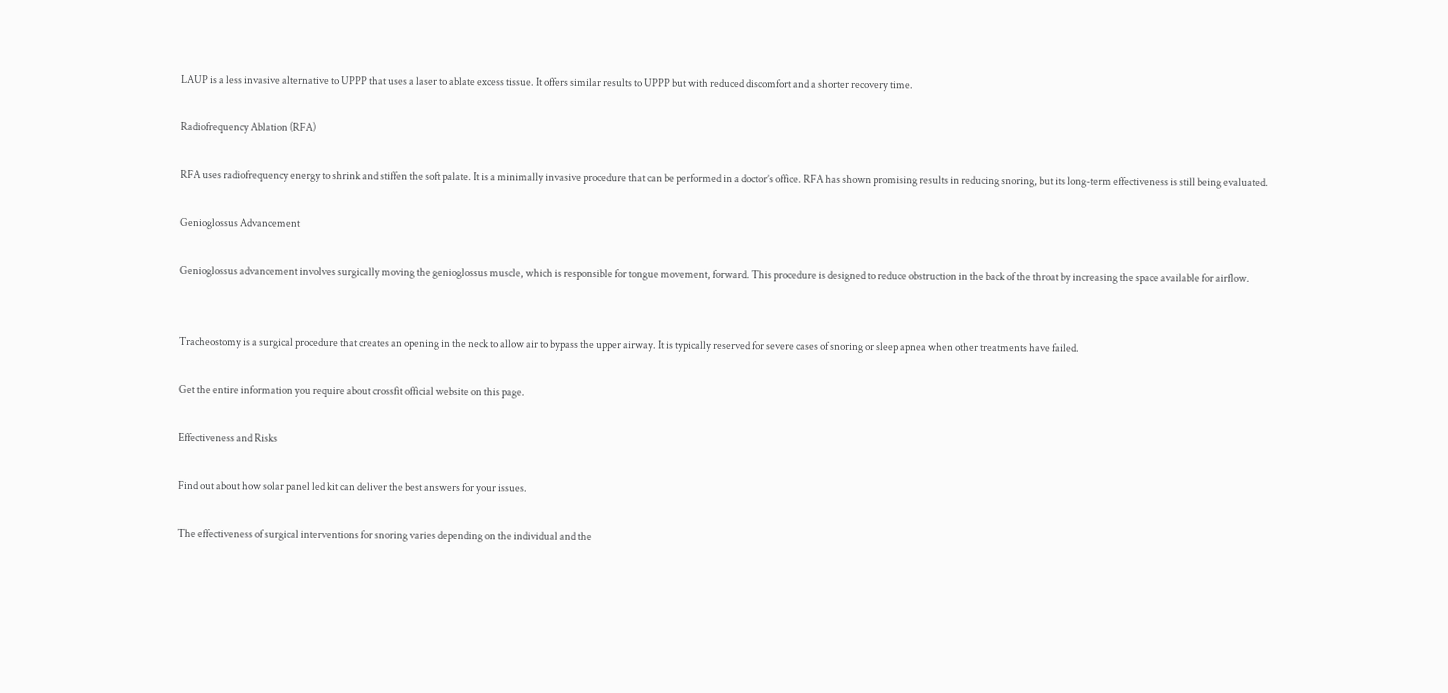LAUP is a less invasive alternative to UPPP that uses a laser to ablate excess tissue. It offers similar results to UPPP but with reduced discomfort and a shorter recovery time.

Radiofrequency Ablation (RFA)

RFA uses radiofrequency energy to shrink and stiffen the soft palate. It is a minimally invasive procedure that can be performed in a doctor’s office. RFA has shown promising results in reducing snoring, but its long-term effectiveness is still being evaluated.

Genioglossus Advancement

Genioglossus advancement involves surgically moving the genioglossus muscle, which is responsible for tongue movement, forward. This procedure is designed to reduce obstruction in the back of the throat by increasing the space available for airflow.


Tracheostomy is a surgical procedure that creates an opening in the neck to allow air to bypass the upper airway. It is typically reserved for severe cases of snoring or sleep apnea when other treatments have failed.

Get the entire information you require about crossfit official website on this page.

Effectiveness and Risks

Find out about how solar panel led kit can deliver the best answers for your issues.

The effectiveness of surgical interventions for snoring varies depending on the individual and the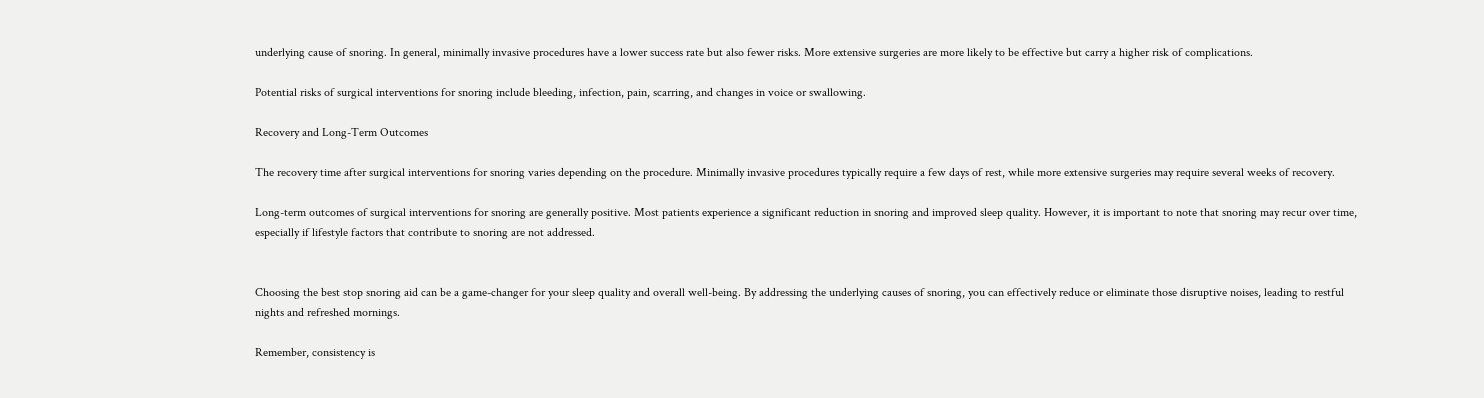underlying cause of snoring. In general, minimally invasive procedures have a lower success rate but also fewer risks. More extensive surgeries are more likely to be effective but carry a higher risk of complications.

Potential risks of surgical interventions for snoring include bleeding, infection, pain, scarring, and changes in voice or swallowing.

Recovery and Long-Term Outcomes

The recovery time after surgical interventions for snoring varies depending on the procedure. Minimally invasive procedures typically require a few days of rest, while more extensive surgeries may require several weeks of recovery.

Long-term outcomes of surgical interventions for snoring are generally positive. Most patients experience a significant reduction in snoring and improved sleep quality. However, it is important to note that snoring may recur over time, especially if lifestyle factors that contribute to snoring are not addressed.


Choosing the best stop snoring aid can be a game-changer for your sleep quality and overall well-being. By addressing the underlying causes of snoring, you can effectively reduce or eliminate those disruptive noises, leading to restful nights and refreshed mornings.

Remember, consistency is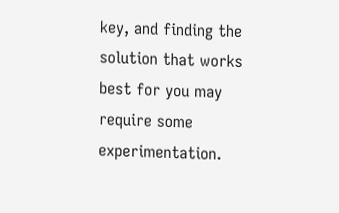key, and finding the solution that works best for you may require some experimentation.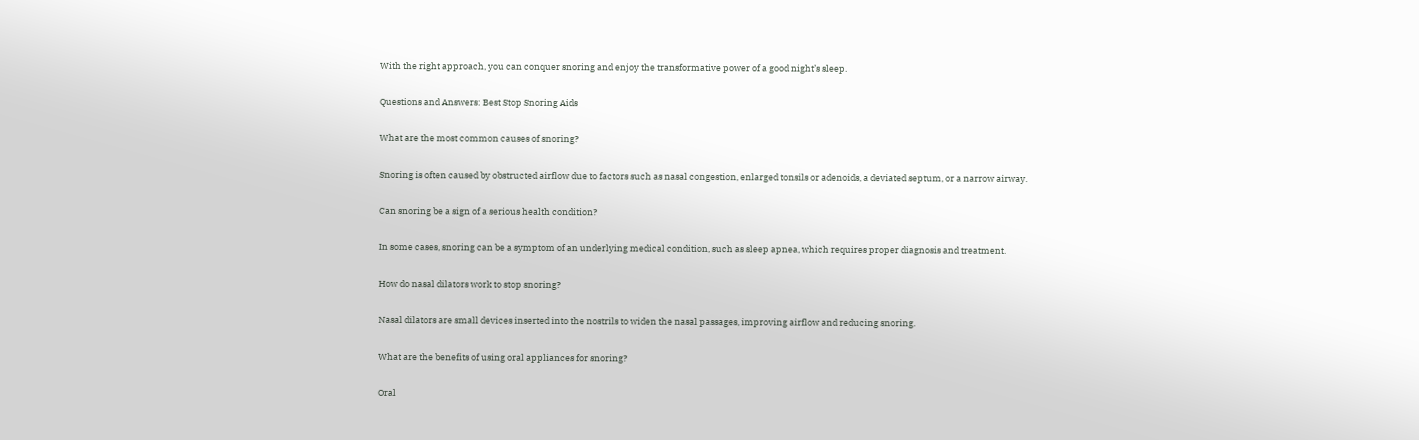With the right approach, you can conquer snoring and enjoy the transformative power of a good night’s sleep.

Questions and Answers: Best Stop Snoring Aids

What are the most common causes of snoring?

Snoring is often caused by obstructed airflow due to factors such as nasal congestion, enlarged tonsils or adenoids, a deviated septum, or a narrow airway.

Can snoring be a sign of a serious health condition?

In some cases, snoring can be a symptom of an underlying medical condition, such as sleep apnea, which requires proper diagnosis and treatment.

How do nasal dilators work to stop snoring?

Nasal dilators are small devices inserted into the nostrils to widen the nasal passages, improving airflow and reducing snoring.

What are the benefits of using oral appliances for snoring?

Oral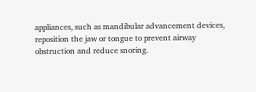appliances, such as mandibular advancement devices, reposition the jaw or tongue to prevent airway obstruction and reduce snoring.